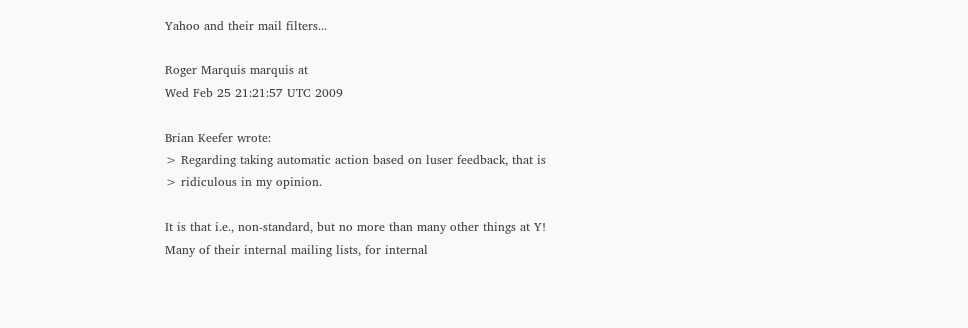Yahoo and their mail filters...

Roger Marquis marquis at
Wed Feb 25 21:21:57 UTC 2009

Brian Keefer wrote:
> Regarding taking automatic action based on luser feedback, that is
> ridiculous in my opinion.

It is that i.e., non-standard, but no more than many other things at Y!
Many of their internal mailing lists, for internal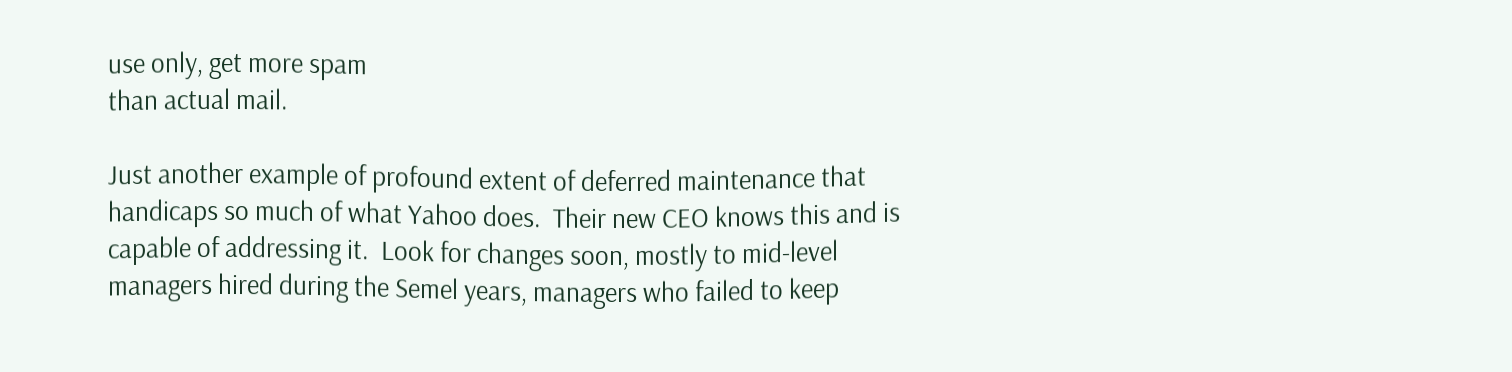use only, get more spam
than actual mail.

Just another example of profound extent of deferred maintenance that
handicaps so much of what Yahoo does.  Their new CEO knows this and is
capable of addressing it.  Look for changes soon, mostly to mid-level
managers hired during the Semel years, managers who failed to keep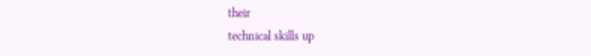their
technical skills up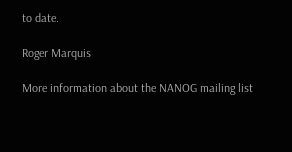to date.

Roger Marquis

More information about the NANOG mailing list